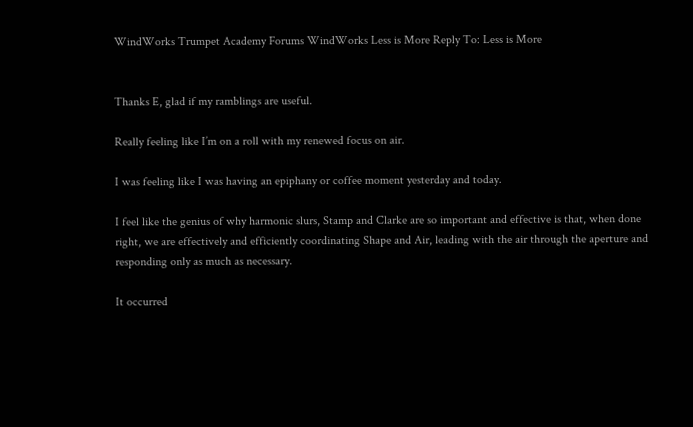WindWorks Trumpet Academy Forums WindWorks Less is More Reply To: Less is More


Thanks E, glad if my ramblings are useful.

Really feeling like I’m on a roll with my renewed focus on air.

I was feeling like I was having an epiphany or coffee moment yesterday and today.

I feel like the genius of why harmonic slurs, Stamp and Clarke are so important and effective is that, when done right, we are effectively and efficiently coordinating Shape and Air, leading with the air through the aperture and responding only as much as necessary.

It occurred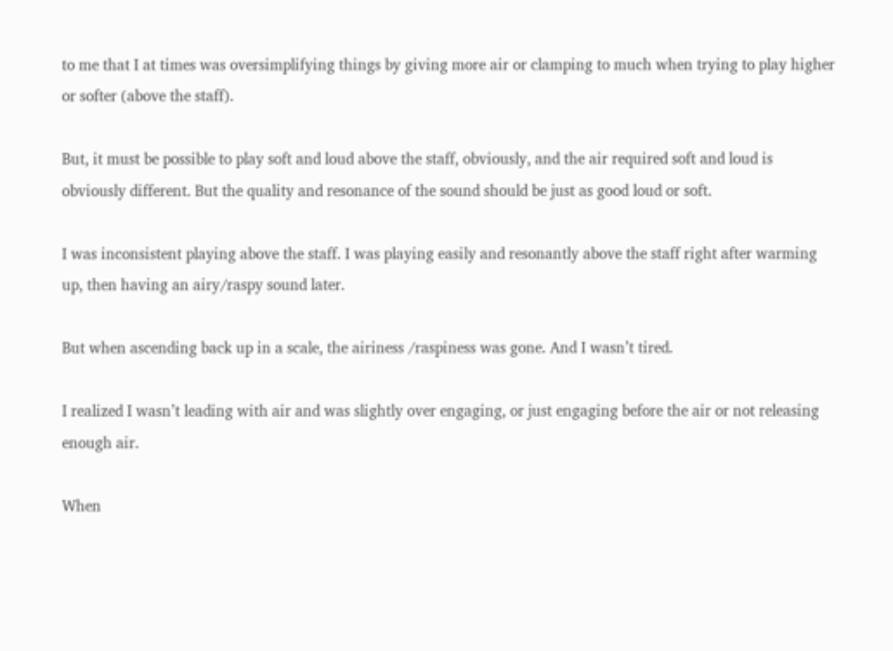to me that I at times was oversimplifying things by giving more air or clamping to much when trying to play higher or softer (above the staff).

But, it must be possible to play soft and loud above the staff, obviously, and the air required soft and loud is obviously different. But the quality and resonance of the sound should be just as good loud or soft.

I was inconsistent playing above the staff. I was playing easily and resonantly above the staff right after warming up, then having an airy/raspy sound later.

But when ascending back up in a scale, the airiness /raspiness was gone. And I wasn’t tired.

I realized I wasn’t leading with air and was slightly over engaging, or just engaging before the air or not releasing enough air.

When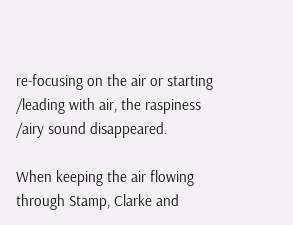re-focusing on the air or starting /leading with air, the raspiness /airy sound disappeared.

When keeping the air flowing through Stamp, Clarke and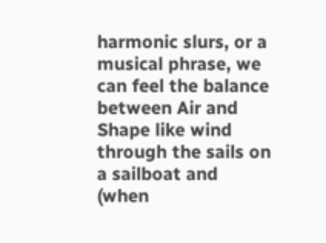harmonic slurs, or a musical phrase, we can feel the balance between Air and Shape like wind through the sails on a sailboat and (when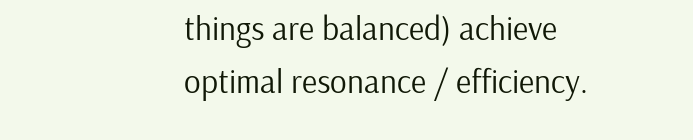things are balanced) achieve optimal resonance / efficiency.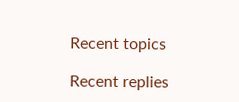Recent topics

Recent replies